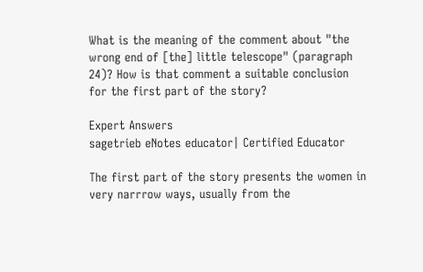What is the meaning of the comment about "the wrong end of [the] little telescope" (paragraph 24)? How is that comment a suitable conclusion for the first part of the story?

Expert Answers
sagetrieb eNotes educator| Certified Educator

The first part of the story presents the women in very narrrow ways, usually from the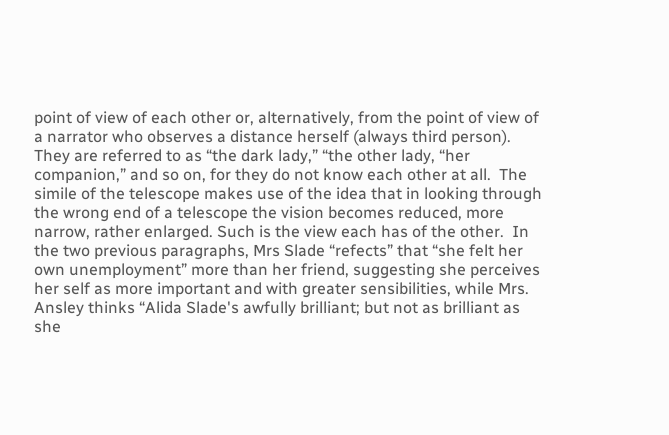point of view of each other or, alternatively, from the point of view of a narrator who observes a distance herself (always third person). They are referred to as “the dark lady,” “the other lady, “her companion,” and so on, for they do not know each other at all.  The simile of the telescope makes use of the idea that in looking through the wrong end of a telescope the vision becomes reduced, more narrow, rather enlarged. Such is the view each has of the other.  In the two previous paragraphs, Mrs Slade “refects” that “she felt her own unemployment” more than her friend, suggesting she perceives her self as more important and with greater sensibilities, while Mrs. Ansley thinks “Alida Slade's awfully brilliant; but not as brilliant as she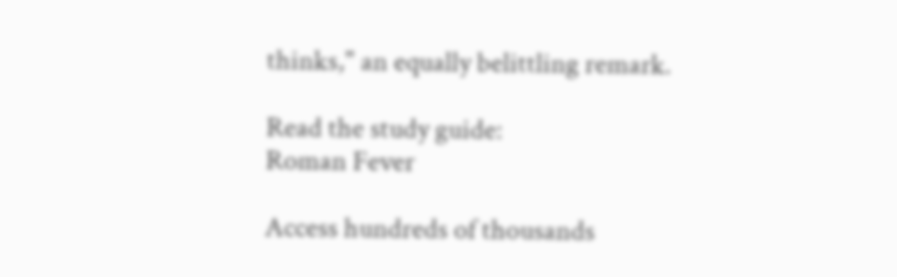thinks," an equally belittling remark.

Read the study guide:
Roman Fever

Access hundreds of thousands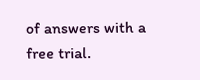of answers with a free trial.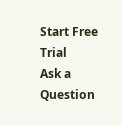Start Free Trial
Ask a Question